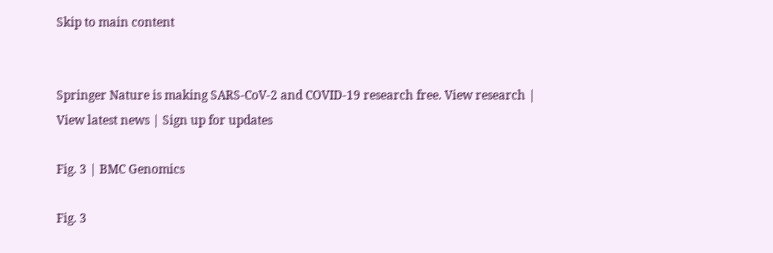Skip to main content


Springer Nature is making SARS-CoV-2 and COVID-19 research free. View research | View latest news | Sign up for updates

Fig. 3 | BMC Genomics

Fig. 3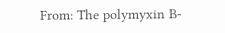From: The polymyxin B-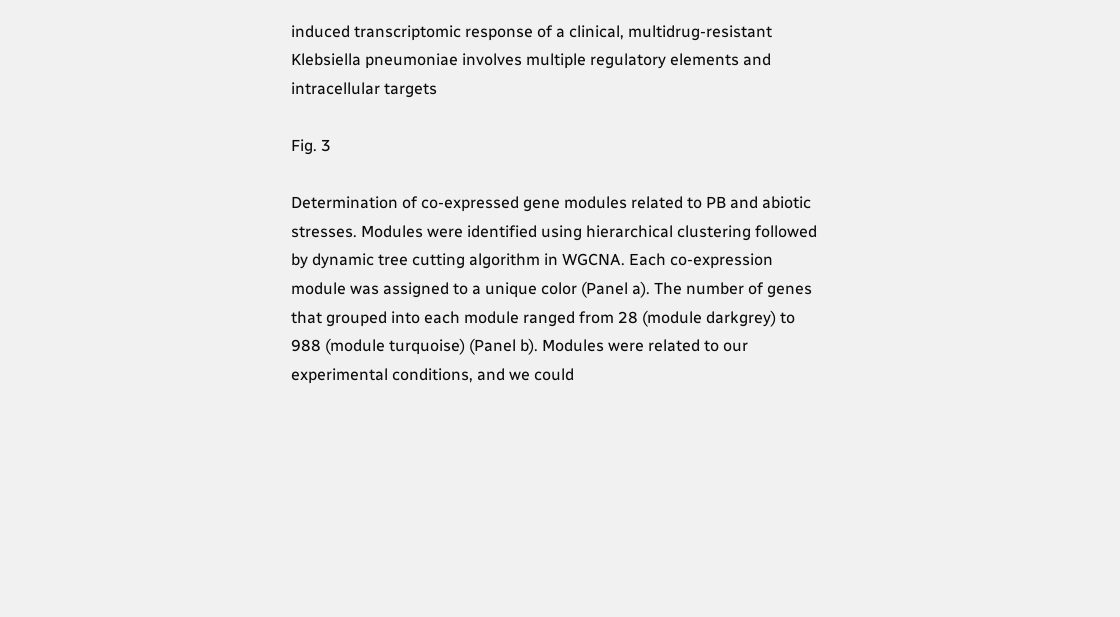induced transcriptomic response of a clinical, multidrug-resistant Klebsiella pneumoniae involves multiple regulatory elements and intracellular targets

Fig. 3

Determination of co-expressed gene modules related to PB and abiotic stresses. Modules were identified using hierarchical clustering followed by dynamic tree cutting algorithm in WGCNA. Each co-expression module was assigned to a unique color (Panel a). The number of genes that grouped into each module ranged from 28 (module darkgrey) to 988 (module turquoise) (Panel b). Modules were related to our experimental conditions, and we could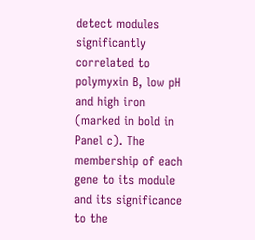detect modules significantly correlated to polymyxin B, low pH and high iron (marked in bold in Panel c). The membership of each gene to its module and its significance to the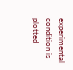experimental condition is plotted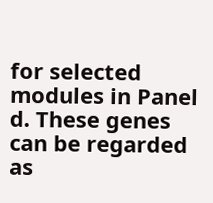for selected modules in Panel d. These genes can be regarded as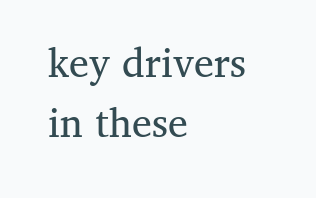key drivers in these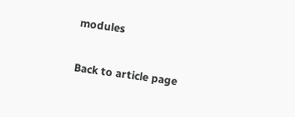modules

Back to article page